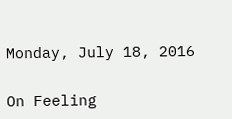Monday, July 18, 2016

On Feeling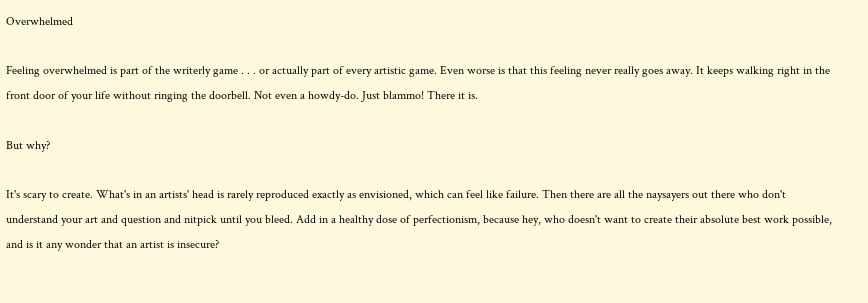Overwhelmed

Feeling overwhelmed is part of the writerly game . . . or actually part of every artistic game. Even worse is that this feeling never really goes away. It keeps walking right in the front door of your life without ringing the doorbell. Not even a howdy-do. Just blammo! There it is.

But why?

It's scary to create. What's in an artists' head is rarely reproduced exactly as envisioned, which can feel like failure. Then there are all the naysayers out there who don't understand your art and question and nitpick until you bleed. Add in a healthy dose of perfectionism, because hey, who doesn't want to create their absolute best work possible, and is it any wonder that an artist is insecure?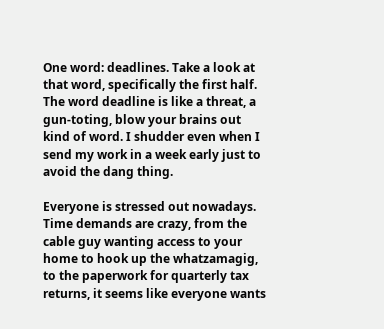One word: deadlines. Take a look at that word, specifically the first half. The word deadline is like a threat, a gun-toting, blow your brains out kind of word. I shudder even when I send my work in a week early just to avoid the dang thing.

Everyone is stressed out nowadays. Time demands are crazy, from the cable guy wanting access to your home to hook up the whatzamagig, to the paperwork for quarterly tax returns, it seems like everyone wants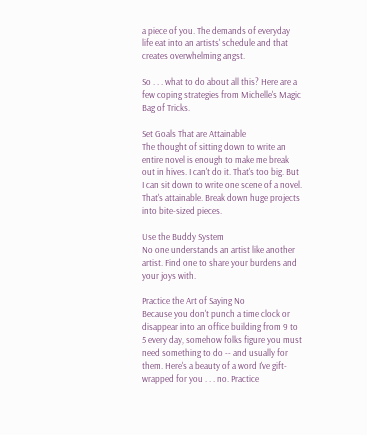a piece of you. The demands of everyday life eat into an artists' schedule and that creates overwhelming angst.

So . . . what to do about all this? Here are a few coping strategies from Michelle's Magic Bag of Tricks.

Set Goals That are Attainable
The thought of sitting down to write an entire novel is enough to make me break out in hives. I can't do it. That's too big. But I can sit down to write one scene of a novel. That's attainable. Break down huge projects into bite-sized pieces.

Use the Buddy System
No one understands an artist like another artist. Find one to share your burdens and your joys with.

Practice the Art of Saying No
Because you don't punch a time clock or disappear into an office building from 9 to 5 every day, somehow folks figure you must need something to do -- and usually for them. Here's a beauty of a word I've gift-wrapped for you . . . no. Practice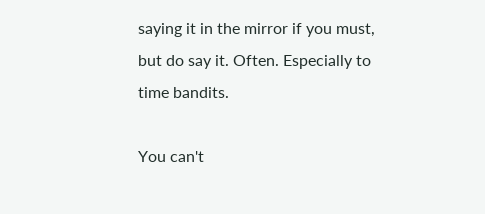saying it in the mirror if you must, but do say it. Often. Especially to time bandits.

You can't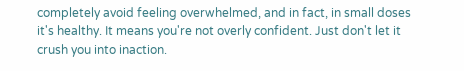completely avoid feeling overwhelmed, and in fact, in small doses it's healthy. It means you're not overly confident. Just don't let it crush you into inaction.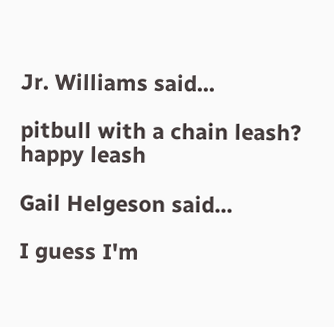Jr. Williams said...

pitbull with a chain leash?
happy leash

Gail Helgeson said...

I guess I'm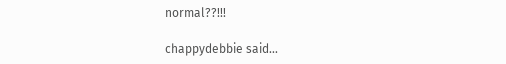normal??!!!

chappydebbie said...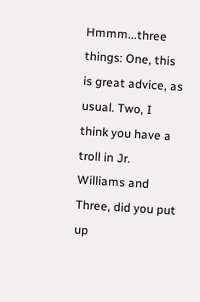Hmmm...three things: One, this is great advice, as usual. Two, I think you have a troll in Jr. Williams and Three, did you put up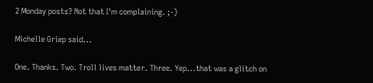2 Monday posts? Not that I'm complaining. ;-)

Michelle Griep said...

One. Thanks. Two. Troll lives matter. Three. Yep...that was a glitch on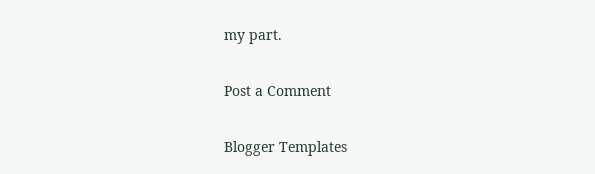my part.

Post a Comment

Blogger Templates